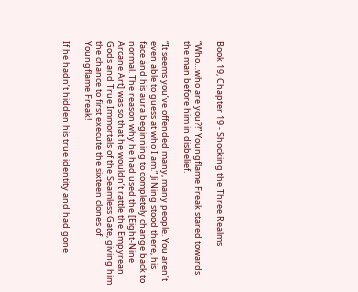Book 19, Chapter 19 - Shocking the Three Realms

“Who…who are you?!” Youngflame Freak stared towards the man before him in disbelief.

“It seems you’ve offended many, many people. You aren’t even able to guess at who I am.” Ji Ning stood there, his face and his aura beginning to completely change back to normal. The reason why he had used the [Eight-Nine Arcane Art] was so that he wouldn’t rattle the Empyrean Gods and True Immortals of the Seamless Gate, giving him the chance to first execute the sixteen clones of Youngflame Freak!

If he hadn’t hidden his true identity and had gone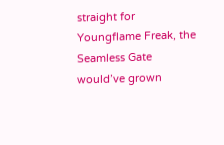straight for Youngflame Freak, the Seamless Gate would’ve grown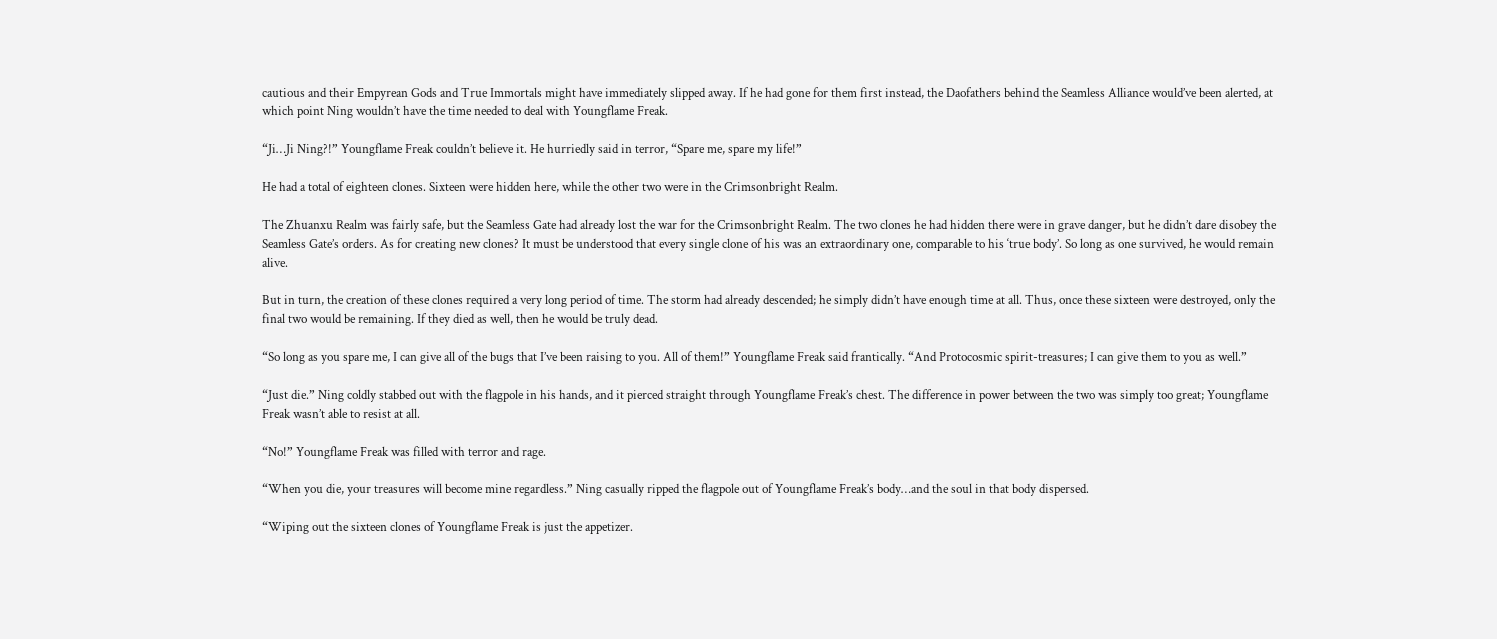cautious and their Empyrean Gods and True Immortals might have immediately slipped away. If he had gone for them first instead, the Daofathers behind the Seamless Alliance would’ve been alerted, at which point Ning wouldn’t have the time needed to deal with Youngflame Freak.

“Ji…Ji Ning?!” Youngflame Freak couldn’t believe it. He hurriedly said in terror, “Spare me, spare my life!”

He had a total of eighteen clones. Sixteen were hidden here, while the other two were in the Crimsonbright Realm.

The Zhuanxu Realm was fairly safe, but the Seamless Gate had already lost the war for the Crimsonbright Realm. The two clones he had hidden there were in grave danger, but he didn’t dare disobey the Seamless Gate’s orders. As for creating new clones? It must be understood that every single clone of his was an extraordinary one, comparable to his ‘true body’. So long as one survived, he would remain alive.

But in turn, the creation of these clones required a very long period of time. The storm had already descended; he simply didn’t have enough time at all. Thus, once these sixteen were destroyed, only the final two would be remaining. If they died as well, then he would be truly dead.

“So long as you spare me, I can give all of the bugs that I’ve been raising to you. All of them!” Youngflame Freak said frantically. “And Protocosmic spirit-treasures; I can give them to you as well.”

“Just die.” Ning coldly stabbed out with the flagpole in his hands, and it pierced straight through Youngflame Freak’s chest. The difference in power between the two was simply too great; Youngflame Freak wasn’t able to resist at all.

“No!” Youngflame Freak was filled with terror and rage.

“When you die, your treasures will become mine regardless.” Ning casually ripped the flagpole out of Youngflame Freak’s body…and the soul in that body dispersed.

“Wiping out the sixteen clones of Youngflame Freak is just the appetizer.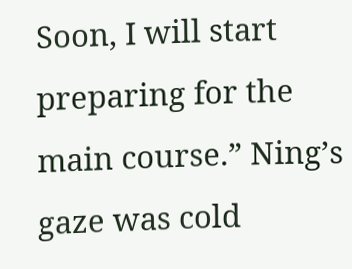Soon, I will start preparing for the main course.” Ning’s gaze was cold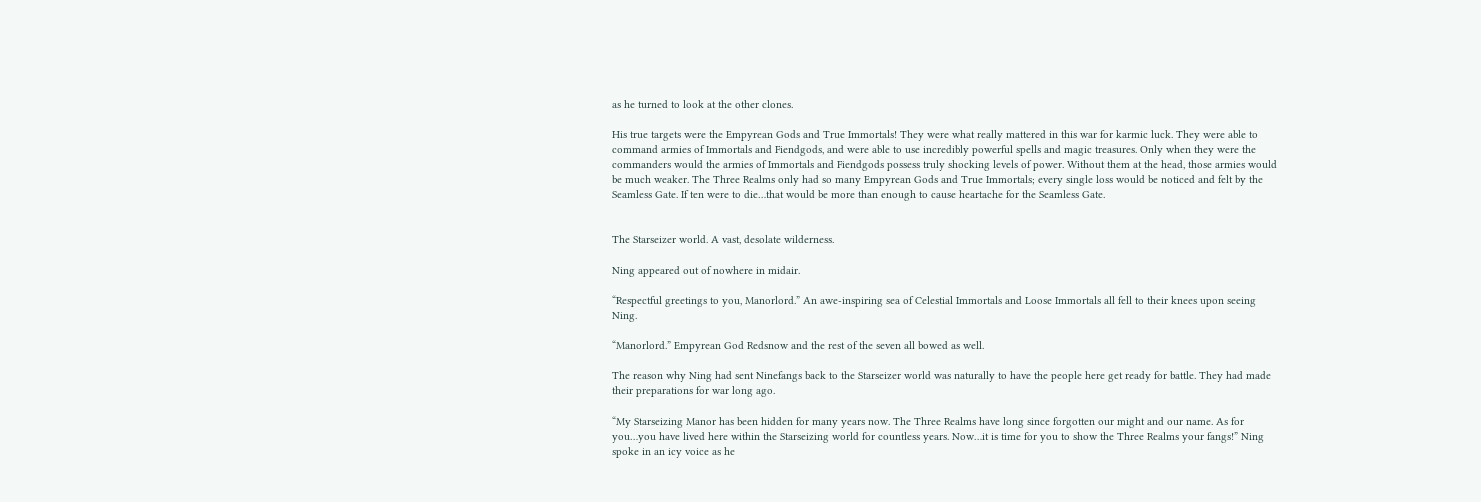as he turned to look at the other clones.

His true targets were the Empyrean Gods and True Immortals! They were what really mattered in this war for karmic luck. They were able to command armies of Immortals and Fiendgods, and were able to use incredibly powerful spells and magic treasures. Only when they were the commanders would the armies of Immortals and Fiendgods possess truly shocking levels of power. Without them at the head, those armies would be much weaker. The Three Realms only had so many Empyrean Gods and True Immortals; every single loss would be noticed and felt by the Seamless Gate. If ten were to die…that would be more than enough to cause heartache for the Seamless Gate.


The Starseizer world. A vast, desolate wilderness.

Ning appeared out of nowhere in midair.

“Respectful greetings to you, Manorlord.” An awe-inspiring sea of Celestial Immortals and Loose Immortals all fell to their knees upon seeing Ning.

“Manorlord.” Empyrean God Redsnow and the rest of the seven all bowed as well.

The reason why Ning had sent Ninefangs back to the Starseizer world was naturally to have the people here get ready for battle. They had made their preparations for war long ago.

“My Starseizing Manor has been hidden for many years now. The Three Realms have long since forgotten our might and our name. As for you…you have lived here within the Starseizing world for countless years. Now…it is time for you to show the Three Realms your fangs!” Ning spoke in an icy voice as he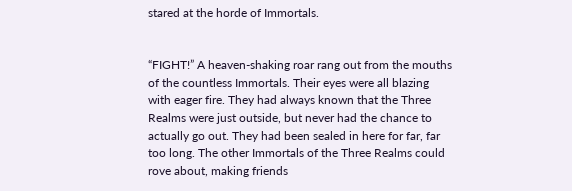stared at the horde of Immortals.


“FIGHT!” A heaven-shaking roar rang out from the mouths of the countless Immortals. Their eyes were all blazing with eager fire. They had always known that the Three Realms were just outside, but never had the chance to actually go out. They had been sealed in here for far, far too long. The other Immortals of the Three Realms could rove about, making friends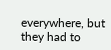everywhere, but they had to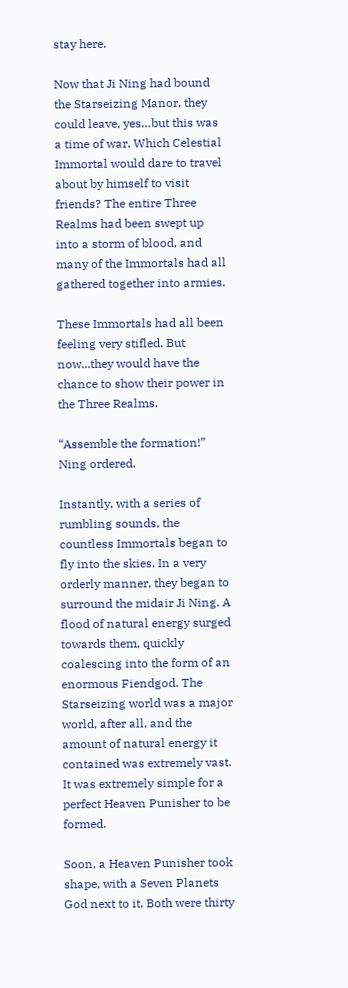stay here.

Now that Ji Ning had bound the Starseizing Manor, they could leave, yes…but this was a time of war. Which Celestial Immortal would dare to travel about by himself to visit friends? The entire Three Realms had been swept up into a storm of blood, and many of the Immortals had all gathered together into armies.

These Immortals had all been feeling very stifled. But now...they would have the chance to show their power in the Three Realms.

“Assemble the formation!” Ning ordered.

Instantly, with a series of rumbling sounds, the countless Immortals began to fly into the skies. In a very orderly manner, they began to surround the midair Ji Ning. A flood of natural energy surged towards them, quickly coalescing into the form of an enormous Fiendgod. The Starseizing world was a major world, after all, and the amount of natural energy it contained was extremely vast. It was extremely simple for a perfect Heaven Punisher to be formed.

Soon, a Heaven Punisher took shape, with a Seven Planets God next to it. Both were thirty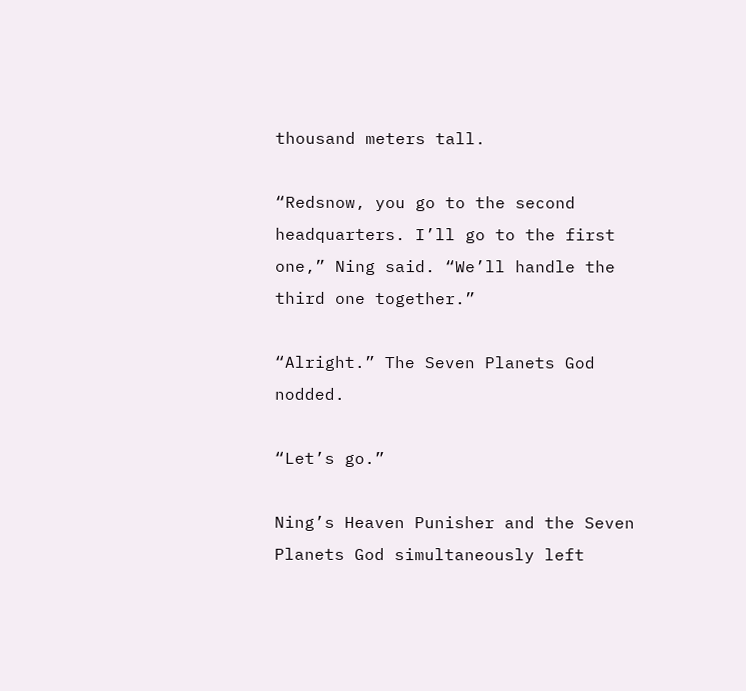thousand meters tall.

“Redsnow, you go to the second headquarters. I’ll go to the first one,” Ning said. “We’ll handle the third one together.”

“Alright.” The Seven Planets God nodded.

“Let’s go.”

Ning’s Heaven Punisher and the Seven Planets God simultaneously left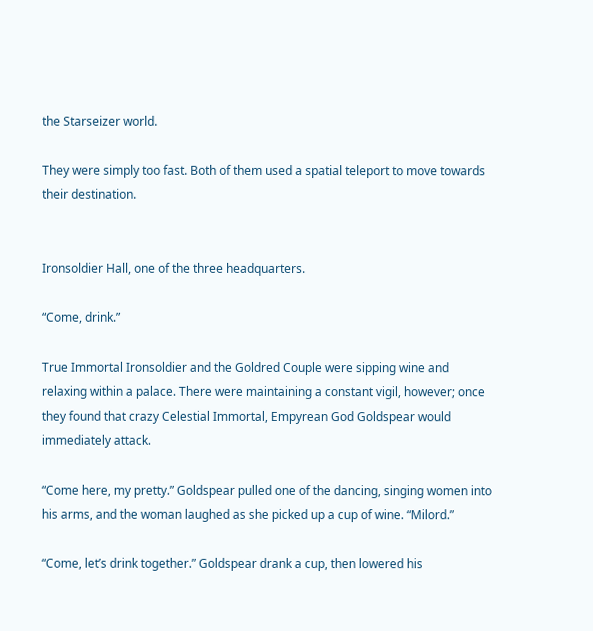the Starseizer world.

They were simply too fast. Both of them used a spatial teleport to move towards their destination.


Ironsoldier Hall, one of the three headquarters.

“Come, drink.”

True Immortal Ironsoldier and the Goldred Couple were sipping wine and relaxing within a palace. There were maintaining a constant vigil, however; once they found that crazy Celestial Immortal, Empyrean God Goldspear would immediately attack.

“Come here, my pretty.” Goldspear pulled one of the dancing, singing women into his arms, and the woman laughed as she picked up a cup of wine. “Milord.”

“Come, let’s drink together.” Goldspear drank a cup, then lowered his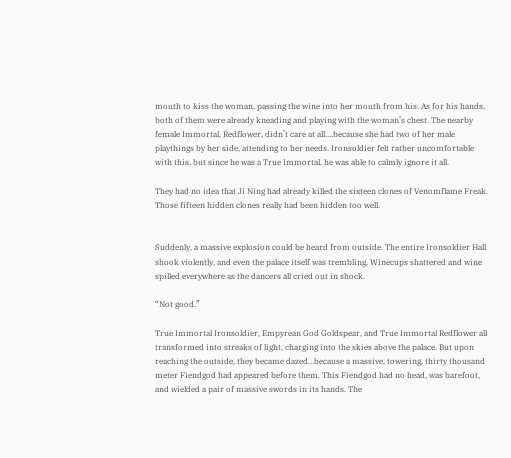mouth to kiss the woman, passing the wine into her mouth from his. As for his hands, both of them were already kneading and playing with the woman’s chest. The nearby female Immortal, Redflower, didn’t care at all….because she had two of her male playthings by her side, attending to her needs. Ironsoldier felt rather uncomfortable with this, but since he was a True Immortal, he was able to calmly ignore it all.

They had no idea that Ji Ning had already killed the sixteen clones of Venomflame Freak. Those fifteen hidden clones really had been hidden too well.


Suddenly, a massive explosion could be heard from outside. The entire Ironsoldier Hall shook violently, and even the palace itself was trembling. Winecups shattered and wine spilled everywhere as the dancers all cried out in shock.

“Not good.”

True Immortal Ironsoldier, Empyrean God Goldspear, and True Immortal Redflower all transformed into streaks of light, charging into the skies above the palace. But upon reaching the outside, they became dazed…because a massive, towering, thirty thousand meter Fiendgod had appeared before them. This Fiendgod had no head, was barefoot, and wielded a pair of massive swords in its hands. The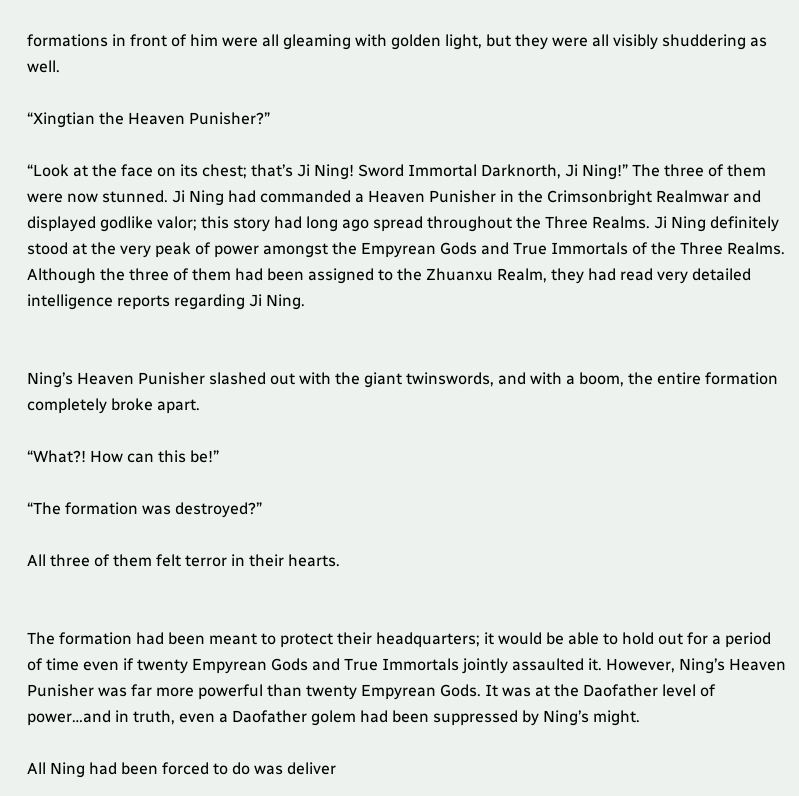formations in front of him were all gleaming with golden light, but they were all visibly shuddering as well.

“Xingtian the Heaven Punisher?”

“Look at the face on its chest; that’s Ji Ning! Sword Immortal Darknorth, Ji Ning!” The three of them were now stunned. Ji Ning had commanded a Heaven Punisher in the Crimsonbright Realmwar and displayed godlike valor; this story had long ago spread throughout the Three Realms. Ji Ning definitely stood at the very peak of power amongst the Empyrean Gods and True Immortals of the Three Realms. Although the three of them had been assigned to the Zhuanxu Realm, they had read very detailed intelligence reports regarding Ji Ning.


Ning’s Heaven Punisher slashed out with the giant twinswords, and with a boom, the entire formation completely broke apart.

“What?! How can this be!”

“The formation was destroyed?”

All three of them felt terror in their hearts.


The formation had been meant to protect their headquarters; it would be able to hold out for a period of time even if twenty Empyrean Gods and True Immortals jointly assaulted it. However, Ning’s Heaven Punisher was far more powerful than twenty Empyrean Gods. It was at the Daofather level of power…and in truth, even a Daofather golem had been suppressed by Ning’s might.

All Ning had been forced to do was deliver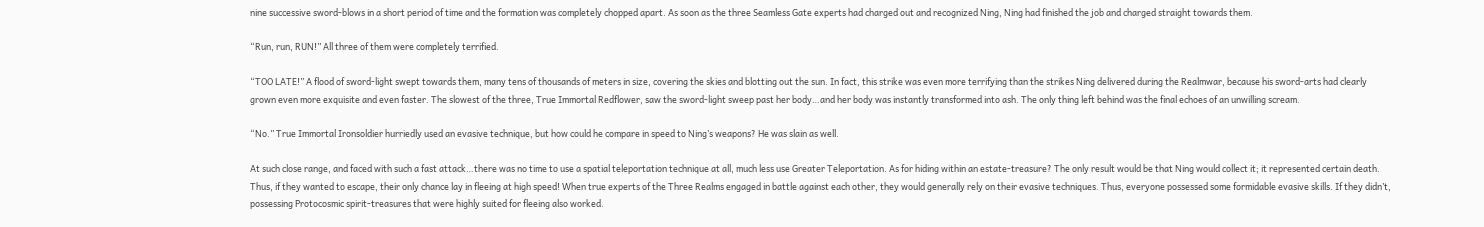nine successive sword-blows in a short period of time and the formation was completely chopped apart. As soon as the three Seamless Gate experts had charged out and recognized Ning, Ning had finished the job and charged straight towards them.

“Run, run, RUN!” All three of them were completely terrified.

“TOO LATE!” A flood of sword-light swept towards them, many tens of thousands of meters in size, covering the skies and blotting out the sun. In fact, this strike was even more terrifying than the strikes Ning delivered during the Realmwar, because his sword-arts had clearly grown even more exquisite and even faster. The slowest of the three, True Immortal Redflower, saw the sword-light sweep past her body…and her body was instantly transformed into ash. The only thing left behind was the final echoes of an unwilling scream.

“No.” True Immortal Ironsoldier hurriedly used an evasive technique, but how could he compare in speed to Ning’s weapons? He was slain as well.

At such close range, and faced with such a fast attack…there was no time to use a spatial teleportation technique at all, much less use Greater Teleportation. As for hiding within an estate-treasure? The only result would be that Ning would collect it; it represented certain death. Thus, if they wanted to escape, their only chance lay in fleeing at high speed! When true experts of the Three Realms engaged in battle against each other, they would generally rely on their evasive techniques. Thus, everyone possessed some formidable evasive skills. If they didn’t, possessing Protocosmic spirit-treasures that were highly suited for fleeing also worked.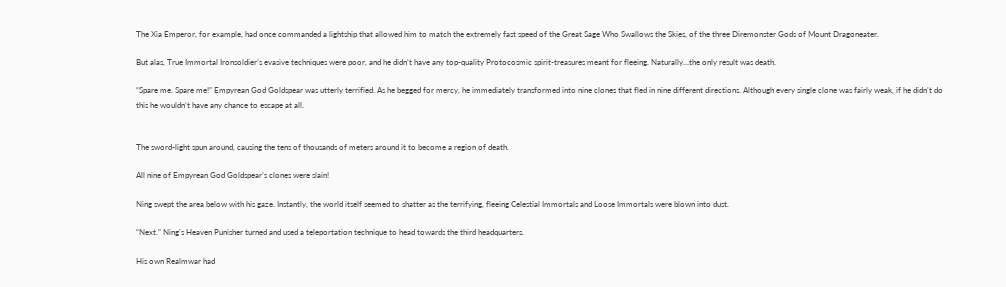The Xia Emperor, for example, had once commanded a lightship that allowed him to match the extremely fast speed of the Great Sage Who Swallows the Skies, of the three Diremonster Gods of Mount Dragoneater.

But alas, True Immortal Ironsoldier’s evasive techniques were poor, and he didn’t have any top-quality Protocosmic spirit-treasures meant for fleeing. Naturally…the only result was death.

“Spare me. Spare me!” Empyrean God Goldspear was utterly terrified. As he begged for mercy, he immediately transformed into nine clones that fled in nine different directions. Although every single clone was fairly weak, if he didn’t do this he wouldn’t have any chance to escape at all.


The sword-light spun around, causing the tens of thousands of meters around it to become a region of death.

All nine of Empyrean God Goldspear’s clones were slain!

Ning swept the area below with his gaze. Instantly, the world itself seemed to shatter as the terrifying, fleeing Celestial Immortals and Loose Immortals were blown into dust.

“Next.” Ning’s Heaven Punisher turned and used a teleportation technique to head towards the third headquarters.

His own Realmwar had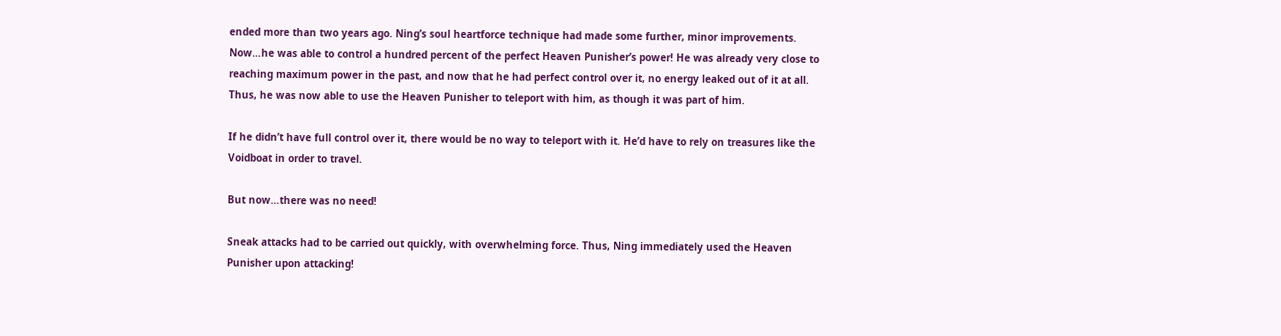ended more than two years ago. Ning’s soul heartforce technique had made some further, minor improvements. Now…he was able to control a hundred percent of the perfect Heaven Punisher’s power! He was already very close to reaching maximum power in the past, and now that he had perfect control over it, no energy leaked out of it at all. Thus, he was now able to use the Heaven Punisher to teleport with him, as though it was part of him.

If he didn’t have full control over it, there would be no way to teleport with it. He’d have to rely on treasures like the Voidboat in order to travel.

But now…there was no need!

Sneak attacks had to be carried out quickly, with overwhelming force. Thus, Ning immediately used the Heaven Punisher upon attacking!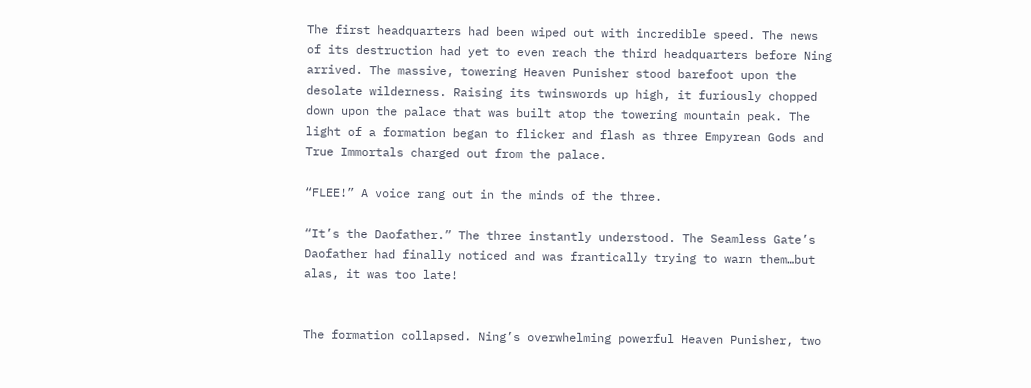The first headquarters had been wiped out with incredible speed. The news of its destruction had yet to even reach the third headquarters before Ning arrived. The massive, towering Heaven Punisher stood barefoot upon the desolate wilderness. Raising its twinswords up high, it furiously chopped down upon the palace that was built atop the towering mountain peak. The light of a formation began to flicker and flash as three Empyrean Gods and True Immortals charged out from the palace.

“FLEE!” A voice rang out in the minds of the three.

“It’s the Daofather.” The three instantly understood. The Seamless Gate’s Daofather had finally noticed and was frantically trying to warn them…but alas, it was too late!


The formation collapsed. Ning’s overwhelming powerful Heaven Punisher, two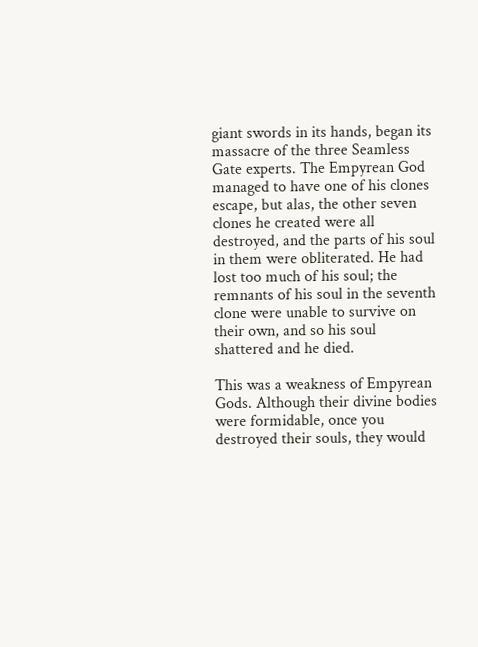giant swords in its hands, began its massacre of the three Seamless Gate experts. The Empyrean God managed to have one of his clones escape, but alas, the other seven clones he created were all destroyed, and the parts of his soul in them were obliterated. He had lost too much of his soul; the remnants of his soul in the seventh clone were unable to survive on their own, and so his soul shattered and he died.

This was a weakness of Empyrean Gods. Although their divine bodies were formidable, once you destroyed their souls, they would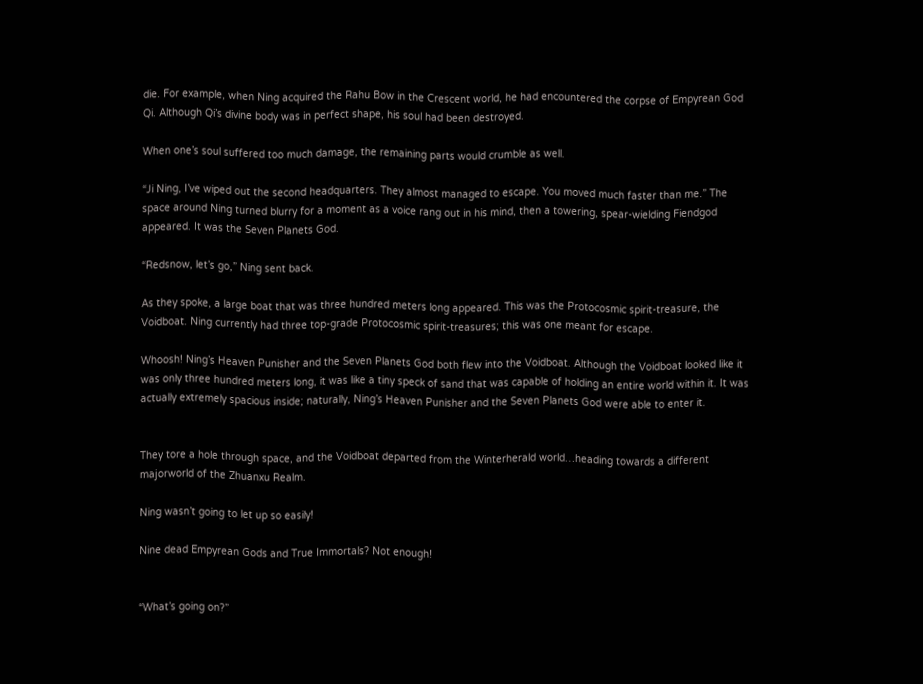die. For example, when Ning acquired the Rahu Bow in the Crescent world, he had encountered the corpse of Empyrean God Qi. Although Qi’s divine body was in perfect shape, his soul had been destroyed.

When one’s soul suffered too much damage, the remaining parts would crumble as well.

“Ji Ning, I’ve wiped out the second headquarters. They almost managed to escape. You moved much faster than me.” The space around Ning turned blurry for a moment as a voice rang out in his mind, then a towering, spear-wielding Fiendgod appeared. It was the Seven Planets God.

“Redsnow, let’s go,” Ning sent back.

As they spoke, a large boat that was three hundred meters long appeared. This was the Protocosmic spirit-treasure, the Voidboat. Ning currently had three top-grade Protocosmic spirit-treasures; this was one meant for escape.

Whoosh! Ning’s Heaven Punisher and the Seven Planets God both flew into the Voidboat. Although the Voidboat looked like it was only three hundred meters long, it was like a tiny speck of sand that was capable of holding an entire world within it. It was actually extremely spacious inside; naturally, Ning’s Heaven Punisher and the Seven Planets God were able to enter it.


They tore a hole through space, and the Voidboat departed from the Winterherald world…heading towards a different majorworld of the Zhuanxu Realm.

Ning wasn’t going to let up so easily!

Nine dead Empyrean Gods and True Immortals? Not enough!


“What’s going on?”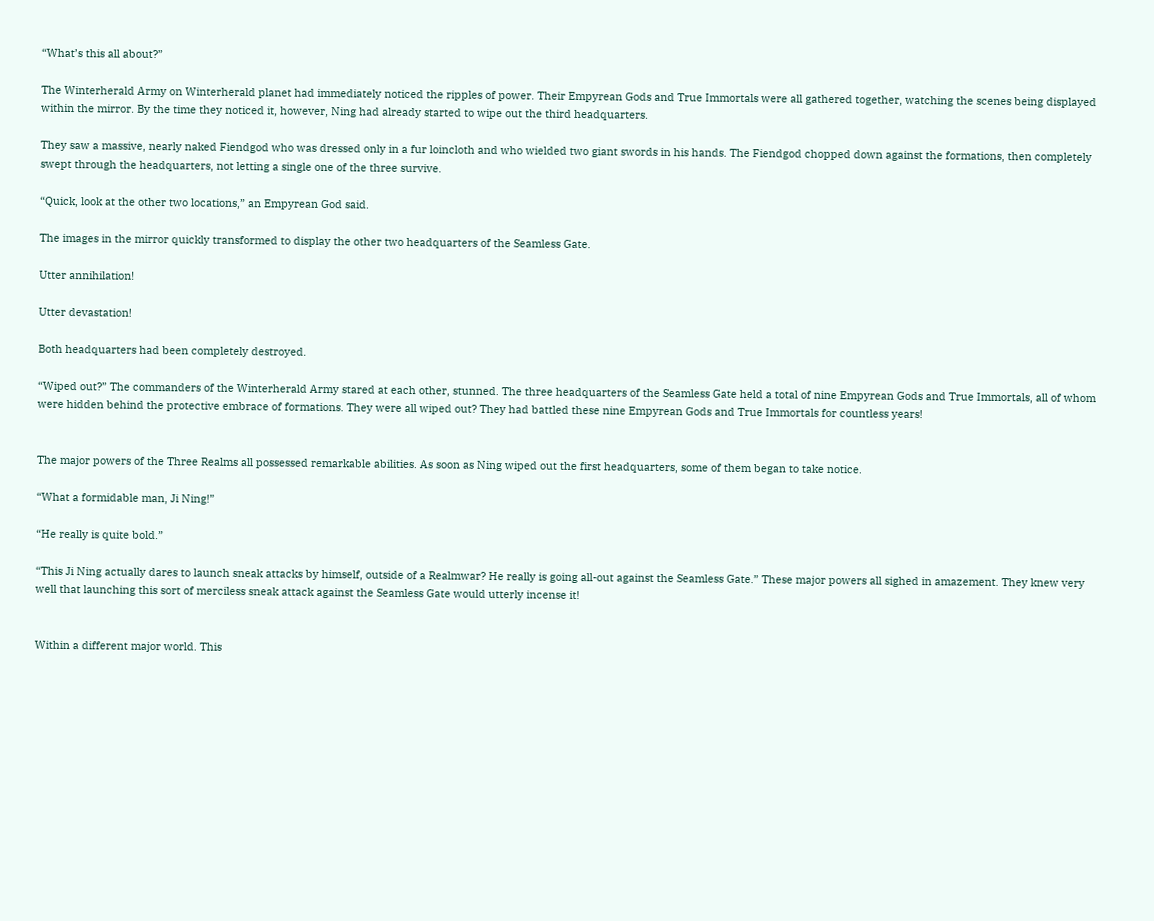“What’s this all about?”

The Winterherald Army on Winterherald planet had immediately noticed the ripples of power. Their Empyrean Gods and True Immortals were all gathered together, watching the scenes being displayed within the mirror. By the time they noticed it, however, Ning had already started to wipe out the third headquarters.

They saw a massive, nearly naked Fiendgod who was dressed only in a fur loincloth and who wielded two giant swords in his hands. The Fiendgod chopped down against the formations, then completely swept through the headquarters, not letting a single one of the three survive.

“Quick, look at the other two locations,” an Empyrean God said.

The images in the mirror quickly transformed to display the other two headquarters of the Seamless Gate.

Utter annihilation!

Utter devastation!

Both headquarters had been completely destroyed.

“Wiped out?” The commanders of the Winterherald Army stared at each other, stunned. The three headquarters of the Seamless Gate held a total of nine Empyrean Gods and True Immortals, all of whom were hidden behind the protective embrace of formations. They were all wiped out? They had battled these nine Empyrean Gods and True Immortals for countless years!


The major powers of the Three Realms all possessed remarkable abilities. As soon as Ning wiped out the first headquarters, some of them began to take notice.

“What a formidable man, Ji Ning!”

“He really is quite bold.”

“This Ji Ning actually dares to launch sneak attacks by himself, outside of a Realmwar? He really is going all-out against the Seamless Gate.” These major powers all sighed in amazement. They knew very well that launching this sort of merciless sneak attack against the Seamless Gate would utterly incense it!


Within a different major world. This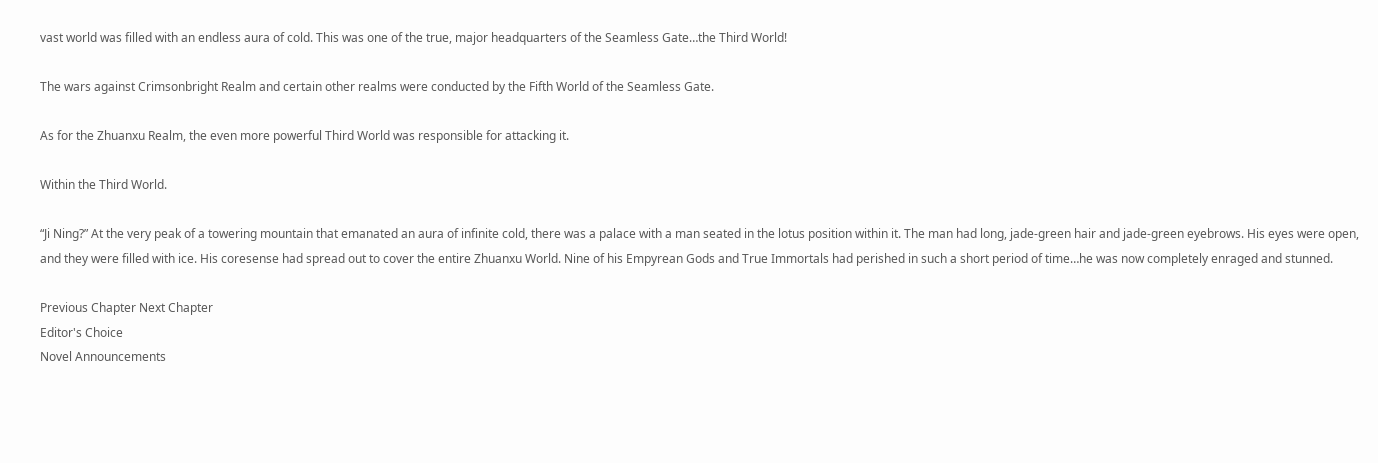vast world was filled with an endless aura of cold. This was one of the true, major headquarters of the Seamless Gate…the Third World!

The wars against Crimsonbright Realm and certain other realms were conducted by the Fifth World of the Seamless Gate.

As for the Zhuanxu Realm, the even more powerful Third World was responsible for attacking it.

Within the Third World.

“Ji Ning?” At the very peak of a towering mountain that emanated an aura of infinite cold, there was a palace with a man seated in the lotus position within it. The man had long, jade-green hair and jade-green eyebrows. His eyes were open, and they were filled with ice. His coresense had spread out to cover the entire Zhuanxu World. Nine of his Empyrean Gods and True Immortals had perished in such a short period of time…he was now completely enraged and stunned.

Previous Chapter Next Chapter
Editor's Choice
Novel Announcements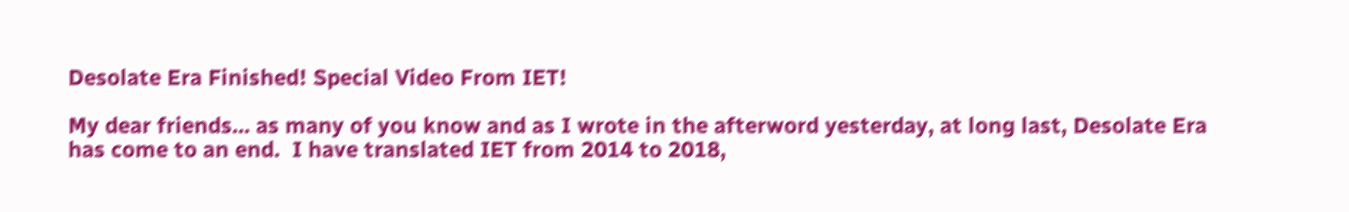Desolate Era Finished! Special Video From IET!

My dear friends... as many of you know and as I wrote in the afterword yesterday, at long last, Desolate Era has come to an end.  I have translated IET from 2014 to 2018,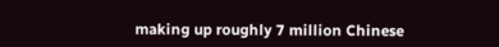making up roughly 7 million Chinese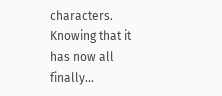characters.  Knowing that it has now all finally...